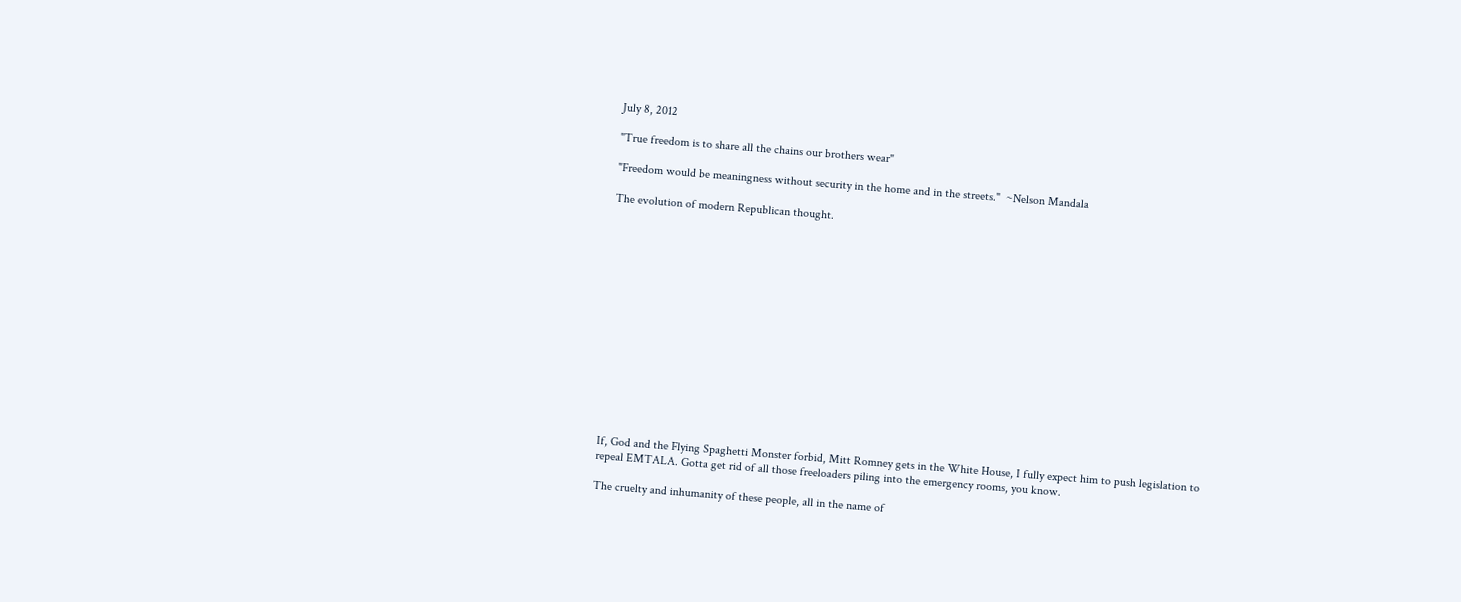July 8, 2012

"True freedom is to share all the chains our brothers wear"

"Freedom would be meaningness without security in the home and in the streets."  ~Nelson Mandala

The evolution of modern Republican thought.















If, God and the Flying Spaghetti Monster forbid, Mitt Romney gets in the White House, I fully expect him to push legislation to repeal EMTALA. Gotta get rid of all those freeloaders piling into the emergency rooms, you know.

The cruelty and inhumanity of these people, all in the name of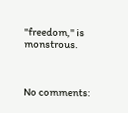"freedom," is monstrous.



No comments: